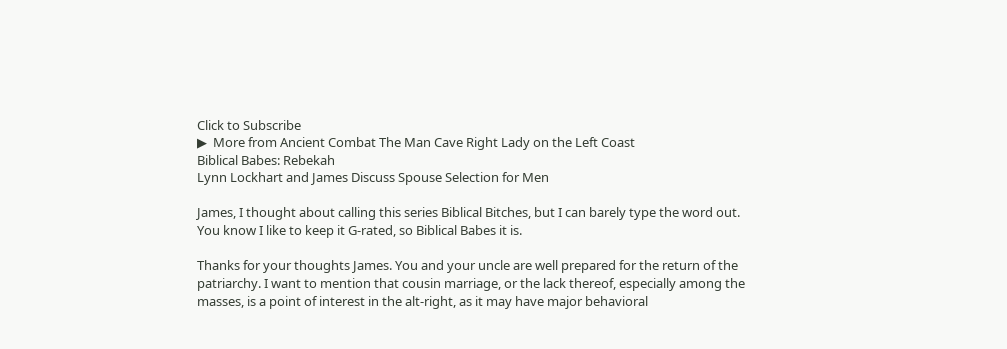Click to Subscribe
▶  More from Ancient Combat The Man Cave Right Lady on the Left Coast
Biblical Babes: Rebekah
Lynn Lockhart and James Discuss Spouse Selection for Men

James, I thought about calling this series Biblical Bitches, but I can barely type the word out. You know I like to keep it G-rated, so Biblical Babes it is.

Thanks for your thoughts James. You and your uncle are well prepared for the return of the patriarchy. I want to mention that cousin marriage, or the lack thereof, especially among the masses, is a point of interest in the alt-right, as it may have major behavioral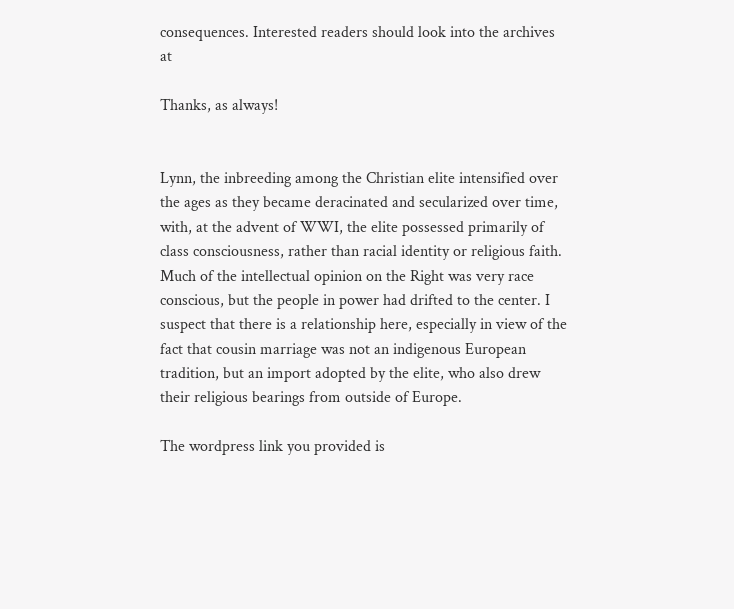consequences. Interested readers should look into the archives at

Thanks, as always!


Lynn, the inbreeding among the Christian elite intensified over the ages as they became deracinated and secularized over time, with, at the advent of WWI, the elite possessed primarily of class consciousness, rather than racial identity or religious faith. Much of the intellectual opinion on the Right was very race conscious, but the people in power had drifted to the center. I suspect that there is a relationship here, especially in view of the fact that cousin marriage was not an indigenous European tradition, but an import adopted by the elite, who also drew their religious bearings from outside of Europe.

The wordpress link you provided is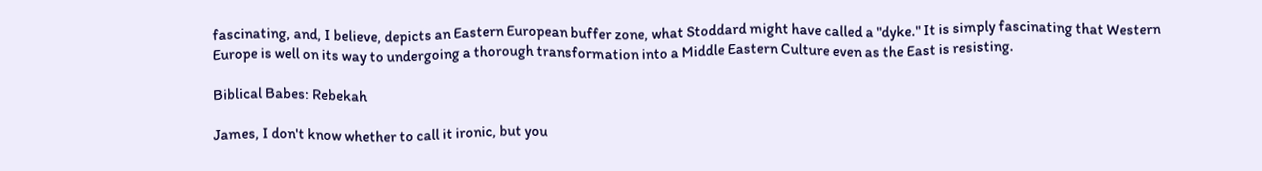fascinating, and, I believe, depicts an Eastern European buffer zone, what Stoddard might have called a "dyke." It is simply fascinating that Western Europe is well on its way to undergoing a thorough transformation into a Middle Eastern Culture even as the East is resisting.

Biblical Babes: Rebekah

James, I don't know whether to call it ironic, but you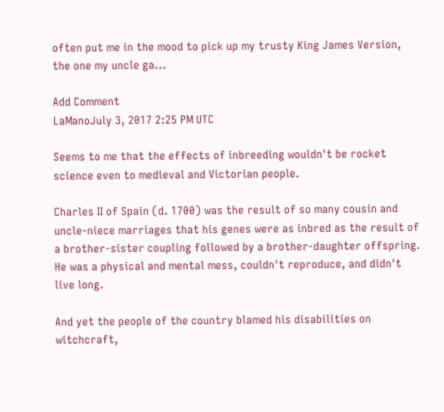often put me in the mood to pick up my trusty King James Version, the one my uncle ga...

Add Comment
LaManoJuly 3, 2017 2:25 PM UTC

Seems to me that the effects of inbreeding wouldn't be rocket science even to medieval and Victorian people.

Charles II of Spain (d. 1700) was the result of so many cousin and uncle-niece marriages that his genes were as inbred as the result of a brother-sister coupling followed by a brother-daughter offspring. He was a physical and mental mess, couldn't reproduce, and didn't live long.

And yet the people of the country blamed his disabilities on witchcraft,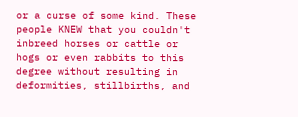or a curse of some kind. These people KNEW that you couldn't inbreed horses or cattle or hogs or even rabbits to this degree without resulting in deformities, stillbirths, and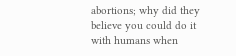abortions; why did they believe you could do it with humans when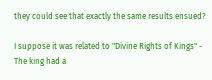they could see that exactly the same results ensued?

I suppose it was related to "Divine Rights of Kings" - The king had a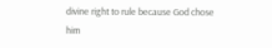divine right to rule because God chose him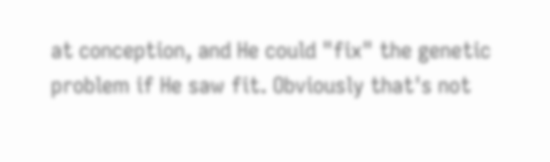at conception, and He could "fix" the genetic problem if He saw fit. Obviously that's not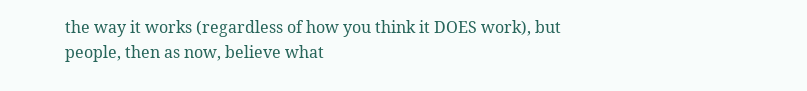the way it works (regardless of how you think it DOES work), but people, then as now, believe what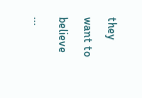they want to believe ...